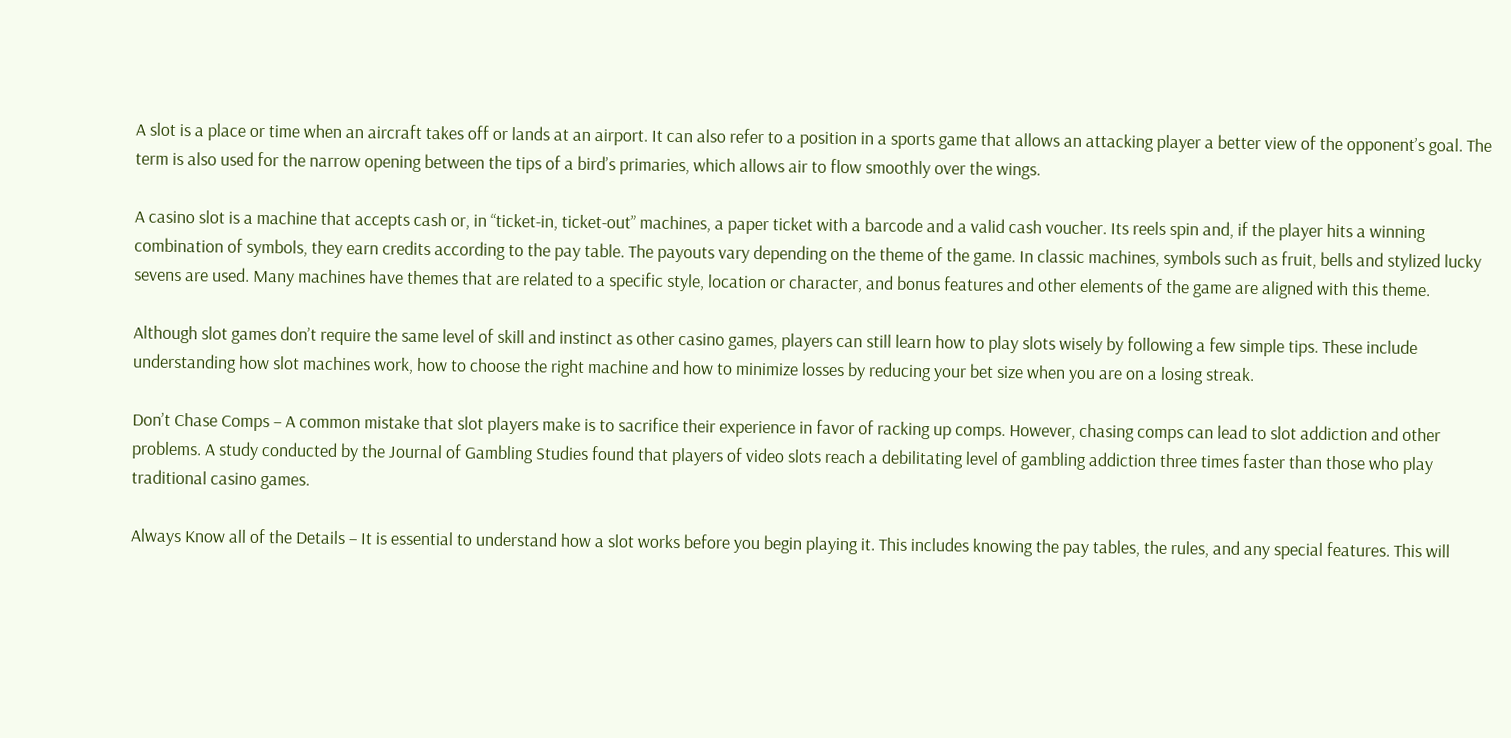A slot is a place or time when an aircraft takes off or lands at an airport. It can also refer to a position in a sports game that allows an attacking player a better view of the opponent’s goal. The term is also used for the narrow opening between the tips of a bird’s primaries, which allows air to flow smoothly over the wings.

A casino slot is a machine that accepts cash or, in “ticket-in, ticket-out” machines, a paper ticket with a barcode and a valid cash voucher. Its reels spin and, if the player hits a winning combination of symbols, they earn credits according to the pay table. The payouts vary depending on the theme of the game. In classic machines, symbols such as fruit, bells and stylized lucky sevens are used. Many machines have themes that are related to a specific style, location or character, and bonus features and other elements of the game are aligned with this theme.

Although slot games don’t require the same level of skill and instinct as other casino games, players can still learn how to play slots wisely by following a few simple tips. These include understanding how slot machines work, how to choose the right machine and how to minimize losses by reducing your bet size when you are on a losing streak.

Don’t Chase Comps – A common mistake that slot players make is to sacrifice their experience in favor of racking up comps. However, chasing comps can lead to slot addiction and other problems. A study conducted by the Journal of Gambling Studies found that players of video slots reach a debilitating level of gambling addiction three times faster than those who play traditional casino games.

Always Know all of the Details – It is essential to understand how a slot works before you begin playing it. This includes knowing the pay tables, the rules, and any special features. This will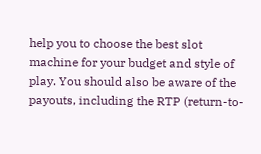help you to choose the best slot machine for your budget and style of play. You should also be aware of the payouts, including the RTP (return-to-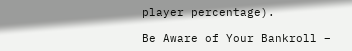player percentage).

Be Aware of Your Bankroll –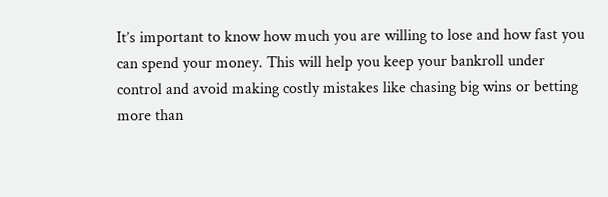It’s important to know how much you are willing to lose and how fast you can spend your money. This will help you keep your bankroll under control and avoid making costly mistakes like chasing big wins or betting more than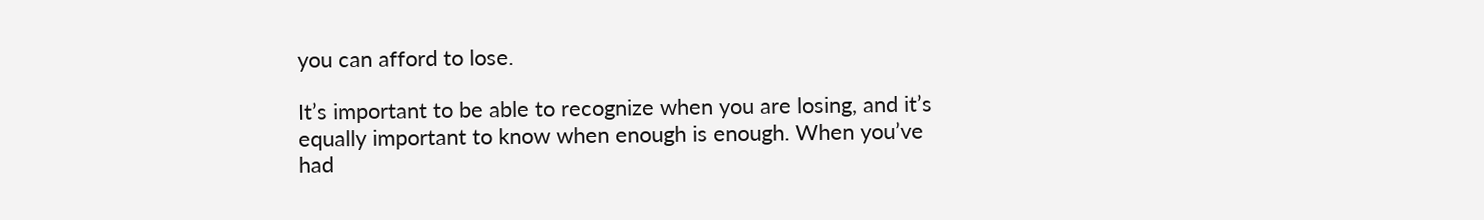you can afford to lose.

It’s important to be able to recognize when you are losing, and it’s equally important to know when enough is enough. When you’ve had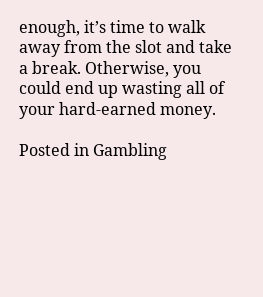enough, it’s time to walk away from the slot and take a break. Otherwise, you could end up wasting all of your hard-earned money.

Posted in Gambling